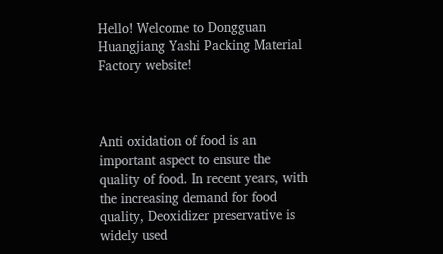Hello! Welcome to Dongguan Huangjiang Yashi Packing Material Factory website!



Anti oxidation of food is an important aspect to ensure the quality of food. In recent years, with the increasing demand for food quality, Deoxidizer preservative is widely used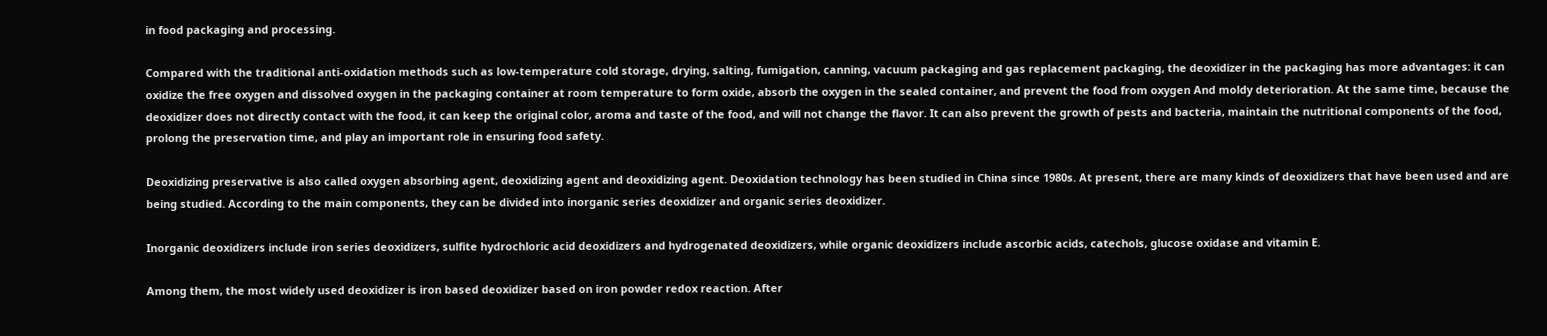in food packaging and processing.

Compared with the traditional anti-oxidation methods such as low-temperature cold storage, drying, salting, fumigation, canning, vacuum packaging and gas replacement packaging, the deoxidizer in the packaging has more advantages: it can oxidize the free oxygen and dissolved oxygen in the packaging container at room temperature to form oxide, absorb the oxygen in the sealed container, and prevent the food from oxygen And moldy deterioration. At the same time, because the deoxidizer does not directly contact with the food, it can keep the original color, aroma and taste of the food, and will not change the flavor. It can also prevent the growth of pests and bacteria, maintain the nutritional components of the food, prolong the preservation time, and play an important role in ensuring food safety.

Deoxidizing preservative is also called oxygen absorbing agent, deoxidizing agent and deoxidizing agent. Deoxidation technology has been studied in China since 1980s. At present, there are many kinds of deoxidizers that have been used and are being studied. According to the main components, they can be divided into inorganic series deoxidizer and organic series deoxidizer.

Inorganic deoxidizers include iron series deoxidizers, sulfite hydrochloric acid deoxidizers and hydrogenated deoxidizers, while organic deoxidizers include ascorbic acids, catechols, glucose oxidase and vitamin E.

Among them, the most widely used deoxidizer is iron based deoxidizer based on iron powder redox reaction. After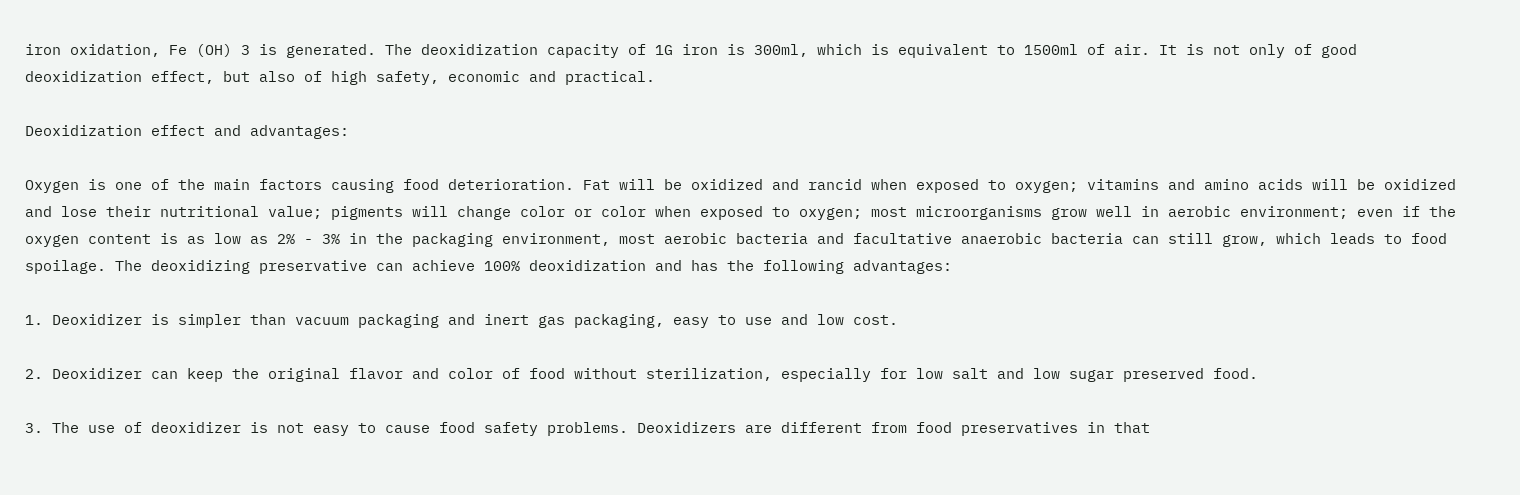iron oxidation, Fe (OH) 3 is generated. The deoxidization capacity of 1G iron is 300ml, which is equivalent to 1500ml of air. It is not only of good deoxidization effect, but also of high safety, economic and practical.

Deoxidization effect and advantages:

Oxygen is one of the main factors causing food deterioration. Fat will be oxidized and rancid when exposed to oxygen; vitamins and amino acids will be oxidized and lose their nutritional value; pigments will change color or color when exposed to oxygen; most microorganisms grow well in aerobic environment; even if the oxygen content is as low as 2% - 3% in the packaging environment, most aerobic bacteria and facultative anaerobic bacteria can still grow, which leads to food spoilage. The deoxidizing preservative can achieve 100% deoxidization and has the following advantages:

1. Deoxidizer is simpler than vacuum packaging and inert gas packaging, easy to use and low cost.

2. Deoxidizer can keep the original flavor and color of food without sterilization, especially for low salt and low sugar preserved food.

3. The use of deoxidizer is not easy to cause food safety problems. Deoxidizers are different from food preservatives in that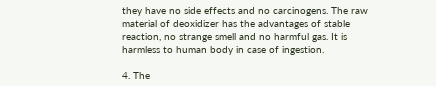they have no side effects and no carcinogens. The raw material of deoxidizer has the advantages of stable reaction, no strange smell and no harmful gas. It is harmless to human body in case of ingestion.

4. The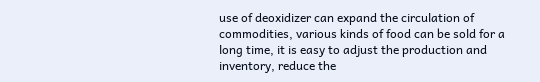use of deoxidizer can expand the circulation of commodities, various kinds of food can be sold for a long time, it is easy to adjust the production and inventory, reduce the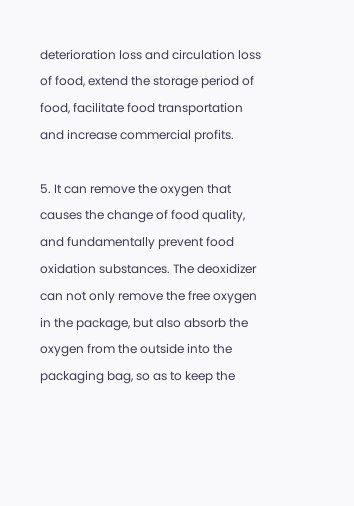deterioration loss and circulation loss of food, extend the storage period of food, facilitate food transportation and increase commercial profits.

5. It can remove the oxygen that causes the change of food quality, and fundamentally prevent food oxidation substances. The deoxidizer can not only remove the free oxygen in the package, but also absorb the oxygen from the outside into the packaging bag, so as to keep the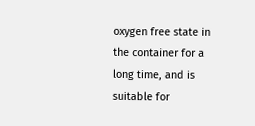oxygen free state in the container for a long time, and is suitable for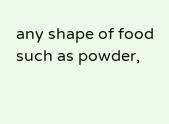any shape of food such as powder,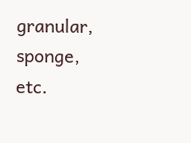granular, sponge, etc.